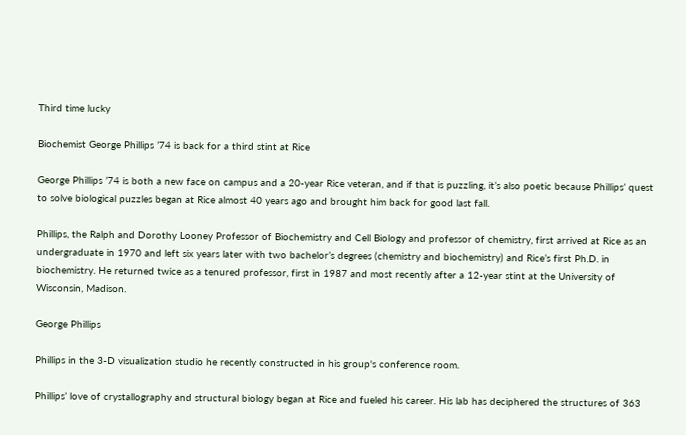Third time lucky

Biochemist George Phillips ’74 is back for a third stint at Rice

George Phillips ’74 is both a new face on campus and a 20-year Rice veteran, and if that is puzzling, it’s also poetic because Phillips’ quest to solve biological puzzles began at Rice almost 40 years ago and brought him back for good last fall.

Phillips, the Ralph and Dorothy Looney Professor of Biochemistry and Cell Biology and professor of chemistry, first arrived at Rice as an undergraduate in 1970 and left six years later with two bachelor’s degrees (chemistry and biochemistry) and Rice’s first Ph.D. in biochemistry. He returned twice as a tenured professor, first in 1987 and most recently after a 12-year stint at the University of Wisconsin, Madison.

George Phillips

Phillips in the 3-D visualization studio he recently constructed in his group's conference room.

Phillips’ love of crystallography and structural biology began at Rice and fueled his career. His lab has deciphered the structures of 363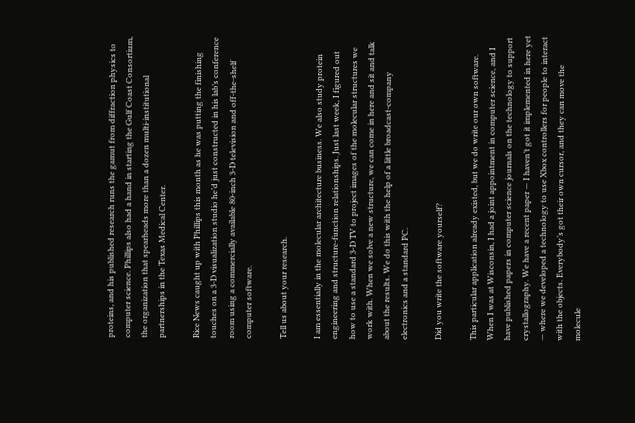proteins, and his published research runs the gamut from diffraction physics to computer science. Phillips also had a hand in starting the Gulf Coast Consortium, the organization that spearheads more than a dozen multi-institutional partnerships in the Texas Medical Center.

Rice News caught up with Phillips this month as he was putting the finishing touches on a 3-D visualization studio he’d just constructed in his lab’s conference room using a commercially available 80-inch 3-D television and off-the-shelf computer software.

Tell us about your research.

I am essentially in the molecular architecture business. We also study protein engineering and structure-function relationships. Just last week, I figured out how to use a standard 3-D TV to project images of the molecular structures we work with. When we solve a new structure, we can come in here and sit and talk about the results. We do this with the help of a little broadcast-company electronics and a standard PC.

Did you write the software yourself?

This particular application already existed, but we do write our own software. When I was at Wisconsin, I had a joint appointment in computer science, and I have published papers in computer science journals on the technology to support crystallography. We have a recent paper — I haven’t got it implemented in here yet — where we developed a technology to use Xbox controllers for people to interact with the objects. Everybody’s got their own cursor, and they can move the molecule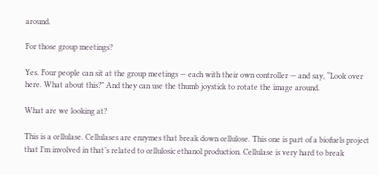around.

For those group meetings?

Yes. Four people can sit at the group meetings — each with their own controller — and say, “Look over here. What about this?” And they can use the thumb joystick to rotate the image around.

What are we looking at?

This is a cellulase. Cellulases are enzymes that break down cellulose. This one is part of a biofuels project that I’m involved in that’s related to cellulosic ethanol production. Cellulase is very hard to break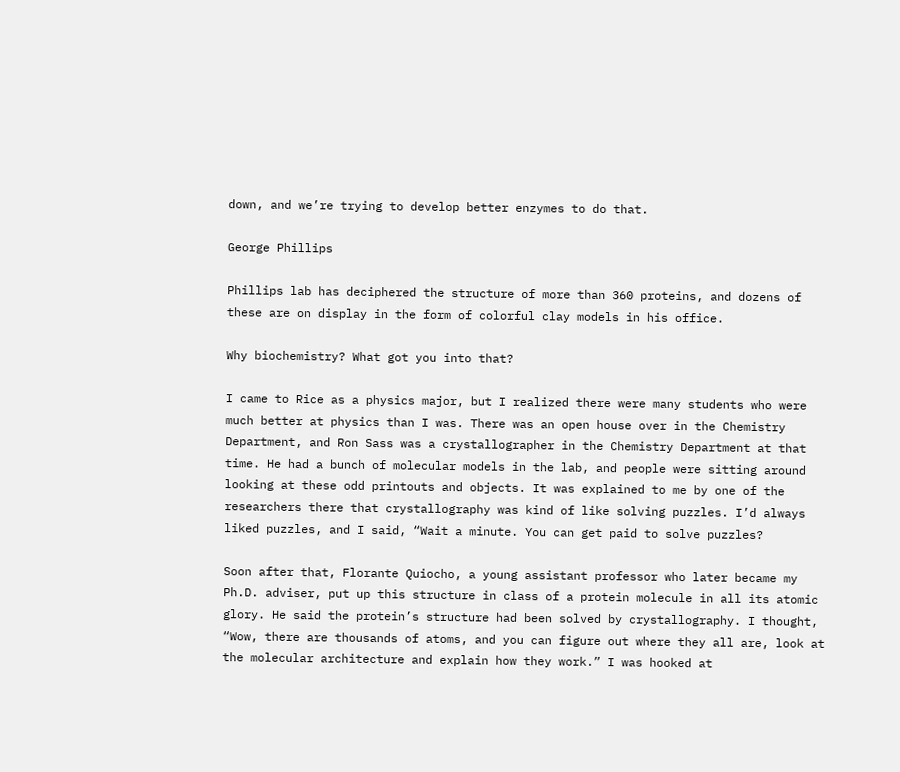down, and we’re trying to develop better enzymes to do that.

George Phillips

Phillips lab has deciphered the structure of more than 360 proteins, and dozens of these are on display in the form of colorful clay models in his office.

Why biochemistry? What got you into that?

I came to Rice as a physics major, but I realized there were many students who were much better at physics than I was. There was an open house over in the Chemistry Department, and Ron Sass was a crystallographer in the Chemistry Department at that time. He had a bunch of molecular models in the lab, and people were sitting around looking at these odd printouts and objects. It was explained to me by one of the researchers there that crystallography was kind of like solving puzzles. I’d always liked puzzles, and I said, “Wait a minute. You can get paid to solve puzzles?

Soon after that, Florante Quiocho, a young assistant professor who later became my Ph.D. adviser, put up this structure in class of a protein molecule in all its atomic glory. He said the protein’s structure had been solved by crystallography. I thought, “Wow, there are thousands of atoms, and you can figure out where they all are, look at the molecular architecture and explain how they work.” I was hooked at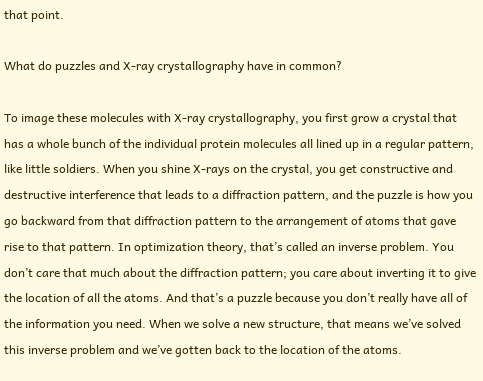that point.

What do puzzles and X-ray crystallography have in common?

To image these molecules with X-ray crystallography, you first grow a crystal that has a whole bunch of the individual protein molecules all lined up in a regular pattern, like little soldiers. When you shine X-rays on the crystal, you get constructive and destructive interference that leads to a diffraction pattern, and the puzzle is how you go backward from that diffraction pattern to the arrangement of atoms that gave rise to that pattern. In optimization theory, that’s called an inverse problem. You don’t care that much about the diffraction pattern; you care about inverting it to give the location of all the atoms. And that’s a puzzle because you don’t really have all of the information you need. When we solve a new structure, that means we’ve solved this inverse problem and we’ve gotten back to the location of the atoms.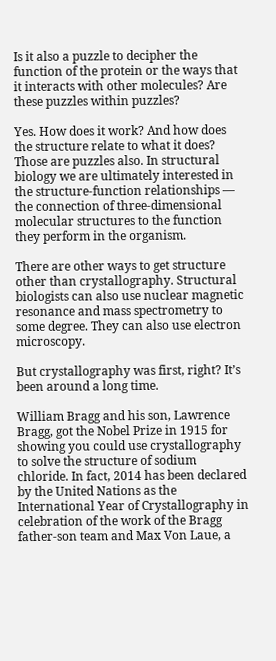Is it also a puzzle to decipher the function of the protein or the ways that it interacts with other molecules? Are these puzzles within puzzles?

Yes. How does it work? And how does the structure relate to what it does? Those are puzzles also. In structural biology we are ultimately interested in the structure-function relationships — the connection of three-dimensional molecular structures to the function they perform in the organism.

There are other ways to get structure other than crystallography. Structural biologists can also use nuclear magnetic resonance and mass spectrometry to some degree. They can also use electron microscopy.

But crystallography was first, right? It’s been around a long time.

William Bragg and his son, Lawrence Bragg, got the Nobel Prize in 1915 for showing you could use crystallography to solve the structure of sodium chloride. In fact, 2014 has been declared by the United Nations as the International Year of Crystallography in celebration of the work of the Bragg father-son team and Max Von Laue, a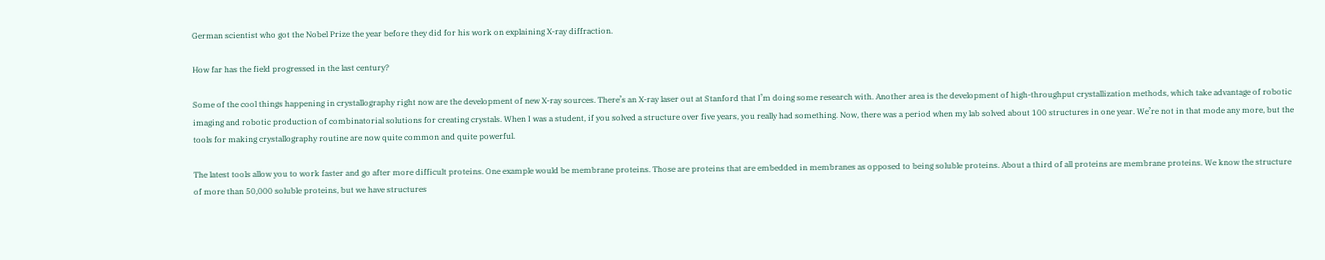German scientist who got the Nobel Prize the year before they did for his work on explaining X-ray diffraction.

How far has the field progressed in the last century?

Some of the cool things happening in crystallography right now are the development of new X-ray sources. There’s an X-ray laser out at Stanford that I’m doing some research with. Another area is the development of high-throughput crystallization methods, which take advantage of robotic imaging and robotic production of combinatorial solutions for creating crystals. When I was a student, if you solved a structure over five years, you really had something. Now, there was a period when my lab solved about 100 structures in one year. We’re not in that mode any more, but the tools for making crystallography routine are now quite common and quite powerful.

The latest tools allow you to work faster and go after more difficult proteins. One example would be membrane proteins. Those are proteins that are embedded in membranes as opposed to being soluble proteins. About a third of all proteins are membrane proteins. We know the structure of more than 50,000 soluble proteins, but we have structures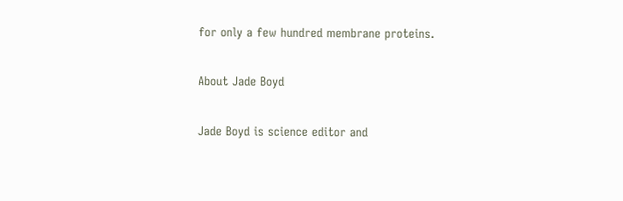for only a few hundred membrane proteins.

About Jade Boyd

Jade Boyd is science editor and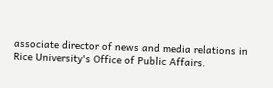associate director of news and media relations in Rice University's Office of Public Affairs.